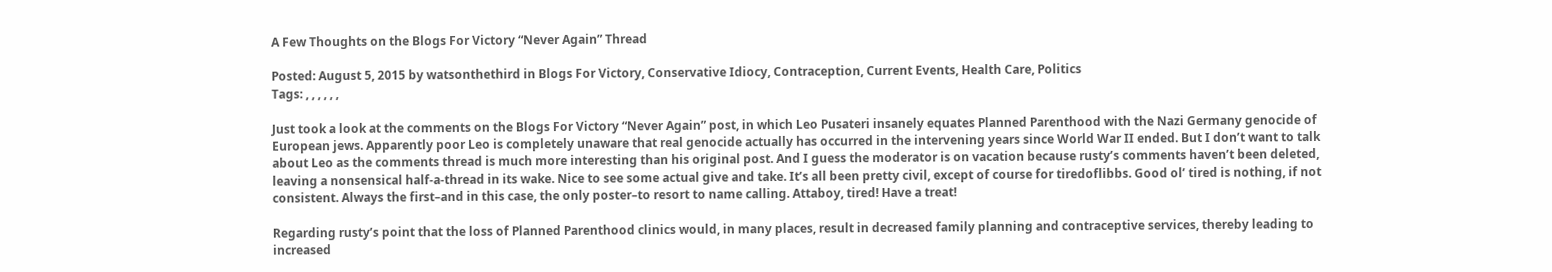A Few Thoughts on the Blogs For Victory “Never Again” Thread

Posted: August 5, 2015 by watsonthethird in Blogs For Victory, Conservative Idiocy, Contraception, Current Events, Health Care, Politics
Tags: , , , , , ,

Just took a look at the comments on the Blogs For Victory “Never Again” post, in which Leo Pusateri insanely equates Planned Parenthood with the Nazi Germany genocide of European jews. Apparently poor Leo is completely unaware that real genocide actually has occurred in the intervening years since World War II ended. But I don’t want to talk about Leo as the comments thread is much more interesting than his original post. And I guess the moderator is on vacation because rusty’s comments haven’t been deleted, leaving a nonsensical half-a-thread in its wake. Nice to see some actual give and take. It’s all been pretty civil, except of course for tiredoflibbs. Good ol’ tired is nothing, if not consistent. Always the first–and in this case, the only poster–to resort to name calling. Attaboy, tired! Have a treat!

Regarding rusty’s point that the loss of Planned Parenthood clinics would, in many places, result in decreased family planning and contraceptive services, thereby leading to increased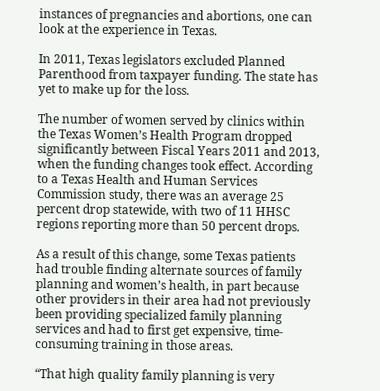instances of pregnancies and abortions, one can look at the experience in Texas.

In 2011, Texas legislators excluded Planned Parenthood from taxpayer funding. The state has yet to make up for the loss.

The number of women served by clinics within the Texas Women’s Health Program dropped significantly between Fiscal Years 2011 and 2013, when the funding changes took effect. According to a Texas Health and Human Services Commission study, there was an average 25 percent drop statewide, with two of 11 HHSC regions reporting more than 50 percent drops.

As a result of this change, some Texas patients had trouble finding alternate sources of family planning and women’s health, in part because other providers in their area had not previously been providing specialized family planning services and had to first get expensive, time-consuming training in those areas.

“That high quality family planning is very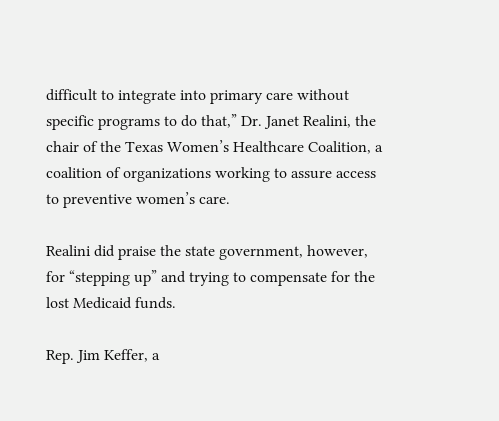difficult to integrate into primary care without specific programs to do that,” Dr. Janet Realini, the chair of the Texas Women’s Healthcare Coalition, a coalition of organizations working to assure access to preventive women’s care.

Realini did praise the state government, however, for “stepping up” and trying to compensate for the lost Medicaid funds.

Rep. Jim Keffer, a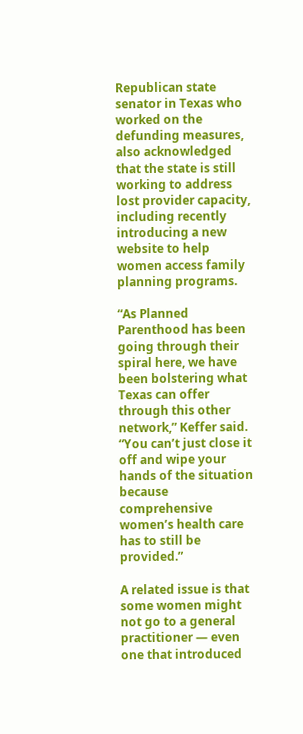Republican state senator in Texas who worked on the defunding measures, also acknowledged that the state is still working to address lost provider capacity, including recently introducing a new website to help women access family planning programs.

“As Planned Parenthood has been going through their spiral here, we have been bolstering what Texas can offer through this other network,” Keffer said. “You can’t just close it off and wipe your hands of the situation because comprehensive women’s health care has to still be provided.”

A related issue is that some women might not go to a general practitioner — even one that introduced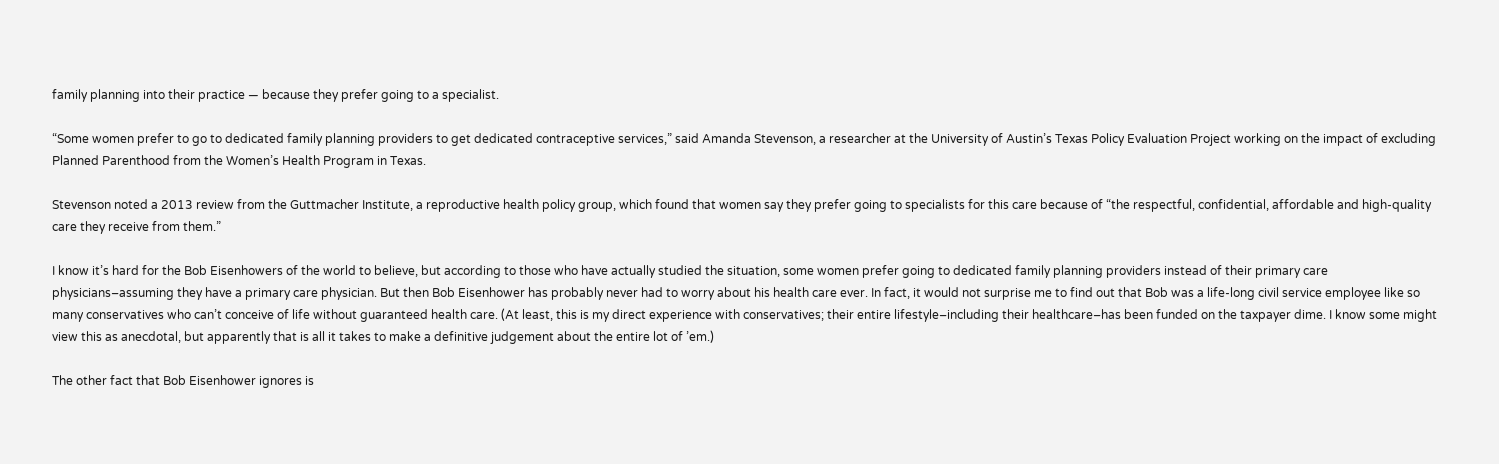family planning into their practice — because they prefer going to a specialist.

“Some women prefer to go to dedicated family planning providers to get dedicated contraceptive services,” said Amanda Stevenson, a researcher at the University of Austin’s Texas Policy Evaluation Project working on the impact of excluding Planned Parenthood from the Women’s Health Program in Texas.

Stevenson noted a 2013 review from the Guttmacher Institute, a reproductive health policy group, which found that women say they prefer going to specialists for this care because of “the respectful, confidential, affordable and high-quality care they receive from them.”

I know it’s hard for the Bob Eisenhowers of the world to believe, but according to those who have actually studied the situation, some women prefer going to dedicated family planning providers instead of their primary care physicians–assuming they have a primary care physician. But then Bob Eisenhower has probably never had to worry about his health care ever. In fact, it would not surprise me to find out that Bob was a life-long civil service employee like so many conservatives who can’t conceive of life without guaranteed health care. (At least, this is my direct experience with conservatives; their entire lifestyle–including their healthcare–has been funded on the taxpayer dime. I know some might view this as anecdotal, but apparently that is all it takes to make a definitive judgement about the entire lot of ’em.)

The other fact that Bob Eisenhower ignores is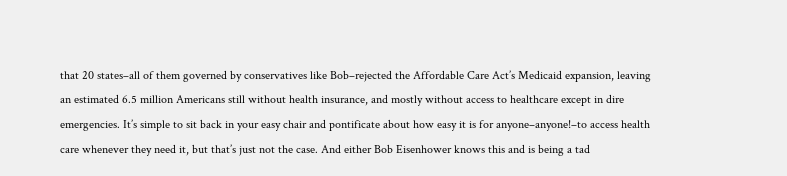that 20 states–all of them governed by conservatives like Bob–rejected the Affordable Care Act’s Medicaid expansion, leaving an estimated 6.5 million Americans still without health insurance, and mostly without access to healthcare except in dire emergencies. It’s simple to sit back in your easy chair and pontificate about how easy it is for anyone–anyone!–to access health care whenever they need it, but that’s just not the case. And either Bob Eisenhower knows this and is being a tad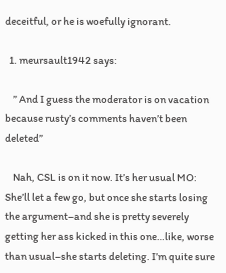deceitful, or he is woefully ignorant.

  1. meursault1942 says:

    ” And I guess the moderator is on vacation because rusty’s comments haven’t been deleted”

    Nah, CSL is on it now. It’s her usual MO: She’ll let a few go, but once she starts losing the argument–and she is pretty severely getting her ass kicked in this one…like, worse than usual–she starts deleting. I’m quite sure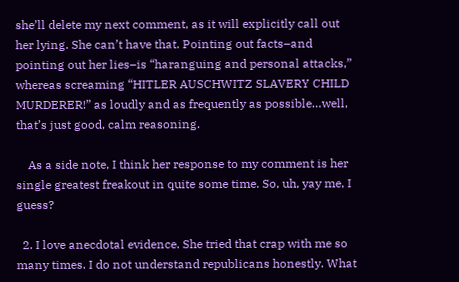she’ll delete my next comment, as it will explicitly call out her lying. She can’t have that. Pointing out facts–and pointing out her lies–is “haranguing and personal attacks,” whereas screaming “HITLER AUSCHWITZ SLAVERY CHILD MURDERER!” as loudly and as frequently as possible…well, that’s just good, calm reasoning.

    As a side note, I think her response to my comment is her single greatest freakout in quite some time. So, uh, yay me, I guess?

  2. I love anecdotal evidence. She tried that crap with me so many times. I do not understand republicans honestly. What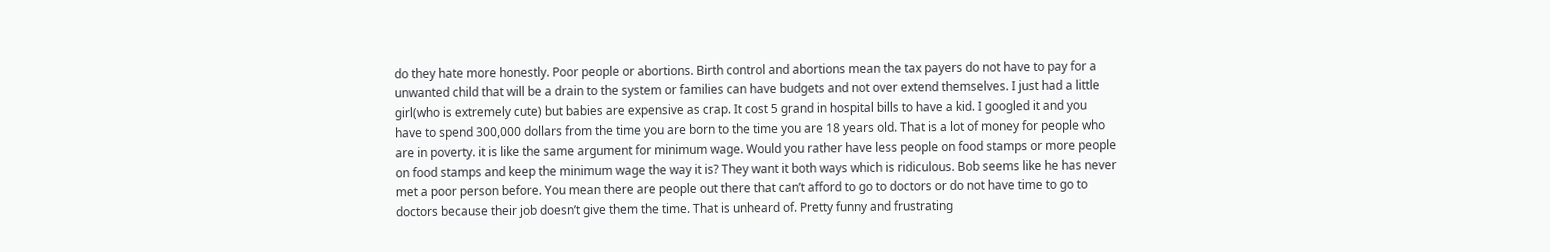do they hate more honestly. Poor people or abortions. Birth control and abortions mean the tax payers do not have to pay for a unwanted child that will be a drain to the system or families can have budgets and not over extend themselves. I just had a little girl(who is extremely cute) but babies are expensive as crap. It cost 5 grand in hospital bills to have a kid. I googled it and you have to spend 300,000 dollars from the time you are born to the time you are 18 years old. That is a lot of money for people who are in poverty. it is like the same argument for minimum wage. Would you rather have less people on food stamps or more people on food stamps and keep the minimum wage the way it is? They want it both ways which is ridiculous. Bob seems like he has never met a poor person before. You mean there are people out there that can’t afford to go to doctors or do not have time to go to doctors because their job doesn’t give them the time. That is unheard of. Pretty funny and frustrating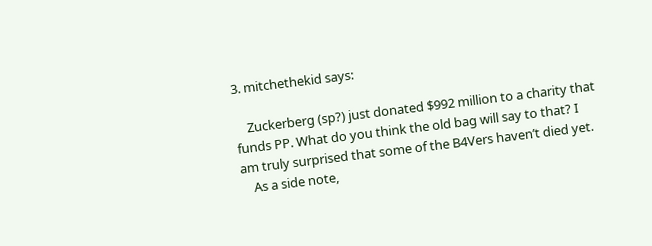3. mitchethekid says:

    Zuckerberg (sp?) just donated $992 million to a charity that funds PP. What do you think the old bag will say to that? I am truly surprised that some of the B4Vers haven’t died yet.
    As a side note,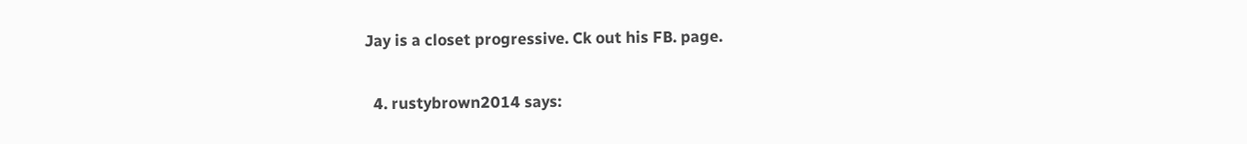Jay is a closet progressive. Ck out his FB. page.

  4. rustybrown2014 says: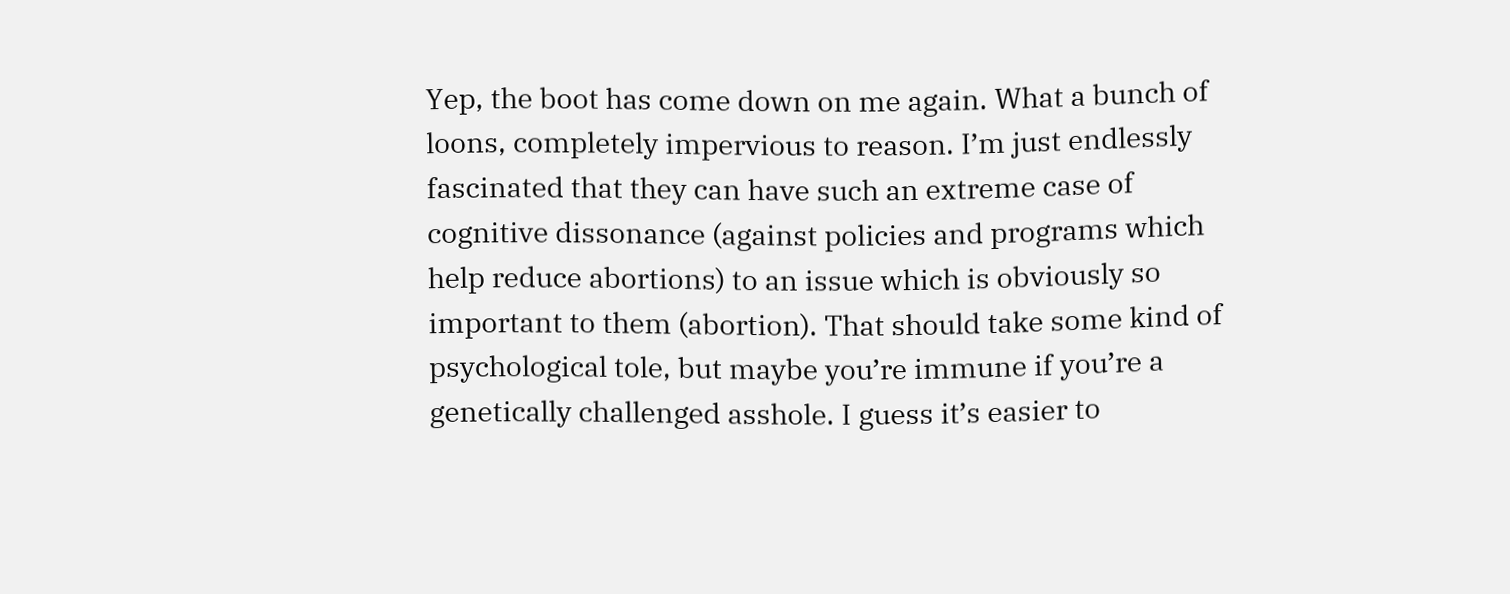Yep, the boot has come down on me again. What a bunch of loons, completely impervious to reason. I’m just endlessly fascinated that they can have such an extreme case of cognitive dissonance (against policies and programs which help reduce abortions) to an issue which is obviously so important to them (abortion). That should take some kind of psychological tole, but maybe you’re immune if you’re a genetically challenged asshole. I guess it’s easier to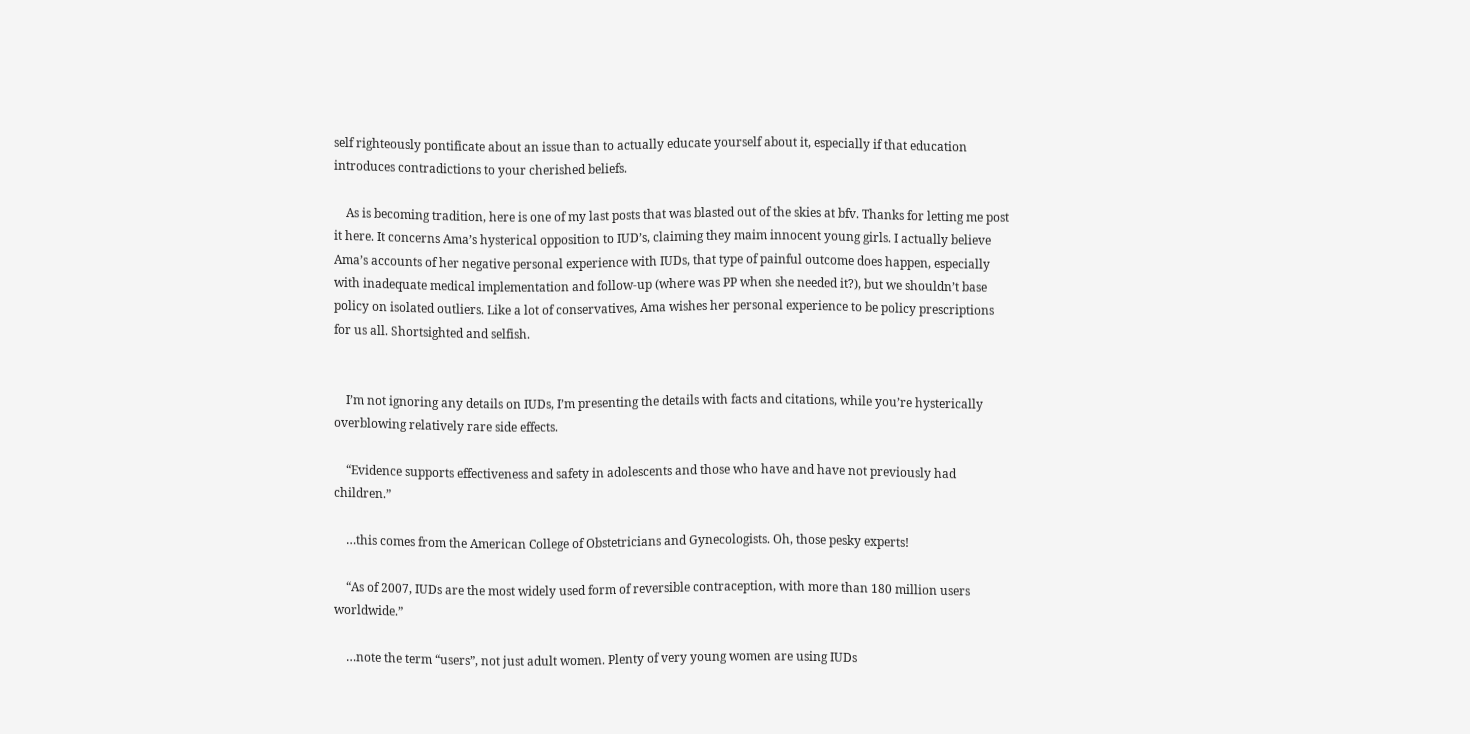self righteously pontificate about an issue than to actually educate yourself about it, especially if that education introduces contradictions to your cherished beliefs.

    As is becoming tradition, here is one of my last posts that was blasted out of the skies at bfv. Thanks for letting me post it here. It concerns Ama’s hysterical opposition to IUD’s, claiming they maim innocent young girls. I actually believe Ama’s accounts of her negative personal experience with IUDs, that type of painful outcome does happen, especially with inadequate medical implementation and follow-up (where was PP when she needed it?), but we shouldn’t base policy on isolated outliers. Like a lot of conservatives, Ama wishes her personal experience to be policy prescriptions for us all. Shortsighted and selfish.


    I’m not ignoring any details on IUDs, I’m presenting the details with facts and citations, while you’re hysterically overblowing relatively rare side effects.

    “Evidence supports effectiveness and safety in adolescents and those who have and have not previously had children.”

    …this comes from the American College of Obstetricians and Gynecologists. Oh, those pesky experts!

    “As of 2007, IUDs are the most widely used form of reversible contraception, with more than 180 million users worldwide.”

    …note the term “users”, not just adult women. Plenty of very young women are using IUDs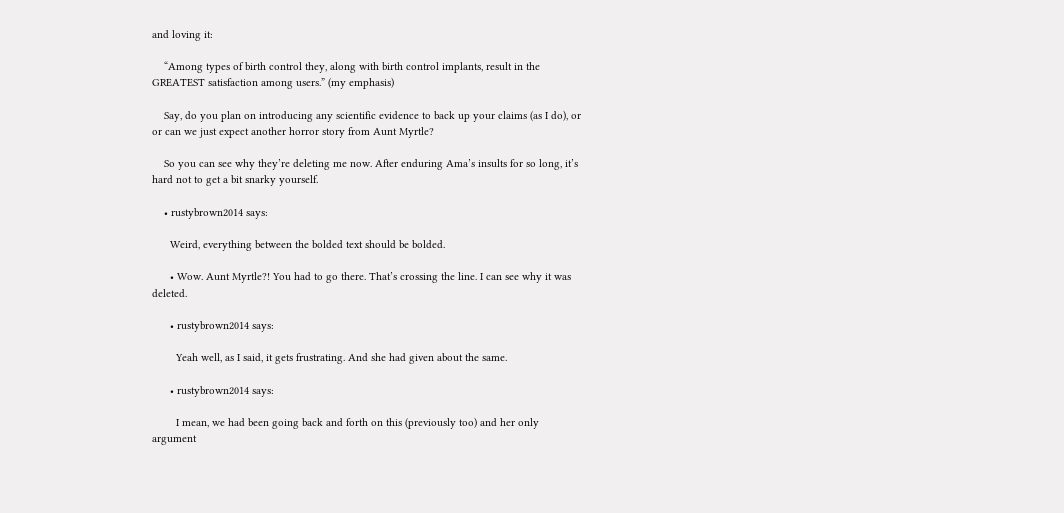and loving it:

    “Among types of birth control they, along with birth control implants, result in the GREATEST satisfaction among users.” (my emphasis)

    Say, do you plan on introducing any scientific evidence to back up your claims (as I do), or or can we just expect another horror story from Aunt Myrtle?

    So you can see why they’re deleting me now. After enduring Ama’s insults for so long, it’s hard not to get a bit snarky yourself.

    • rustybrown2014 says:

      Weird, everything between the bolded text should be bolded.

      • Wow. Aunt Myrtle?! You had to go there. That’s crossing the line. I can see why it was deleted.

      • rustybrown2014 says:

        Yeah well, as I said, it gets frustrating. And she had given about the same.

      • rustybrown2014 says:

        I mean, we had been going back and forth on this (previously too) and her only argument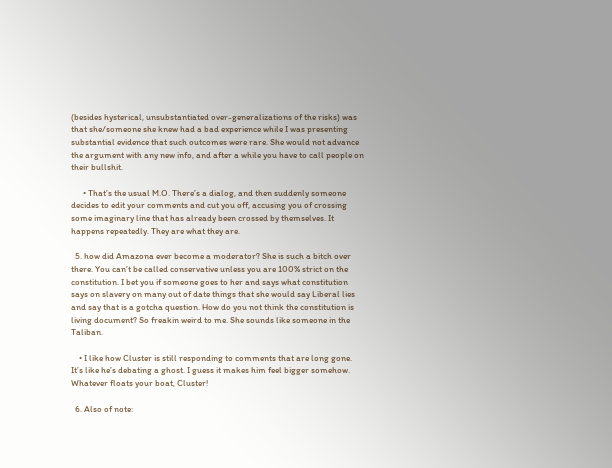(besides hysterical, unsubstantiated over-generalizations of the risks) was that she/someone she knew had a bad experience while I was presenting substantial evidence that such outcomes were rare. She would not advance the argument with any new info, and after a while you have to call people on their bullshit.

      • That’s the usual M.O. There’s a dialog, and then suddenly someone decides to edit your comments and cut you off, accusing you of crossing some imaginary line that has already been crossed by themselves. It happens repeatedly. They are what they are.

  5. how did Amazona ever become a moderator? She is such a bitch over there. You can’t be called conservative unless you are 100% strict on the constitution. I bet you if someone goes to her and says what constitution says on slavery on many out of date things that she would say Liberal lies and say that is a gotcha question. How do you not think the constitution is living document? So freakin weird to me. She sounds like someone in the Taliban.

    • I like how Cluster is still responding to comments that are long gone. It’s like he’s debating a ghost. I guess it makes him feel bigger somehow. Whatever floats your boat, Cluster!

  6. Also of note: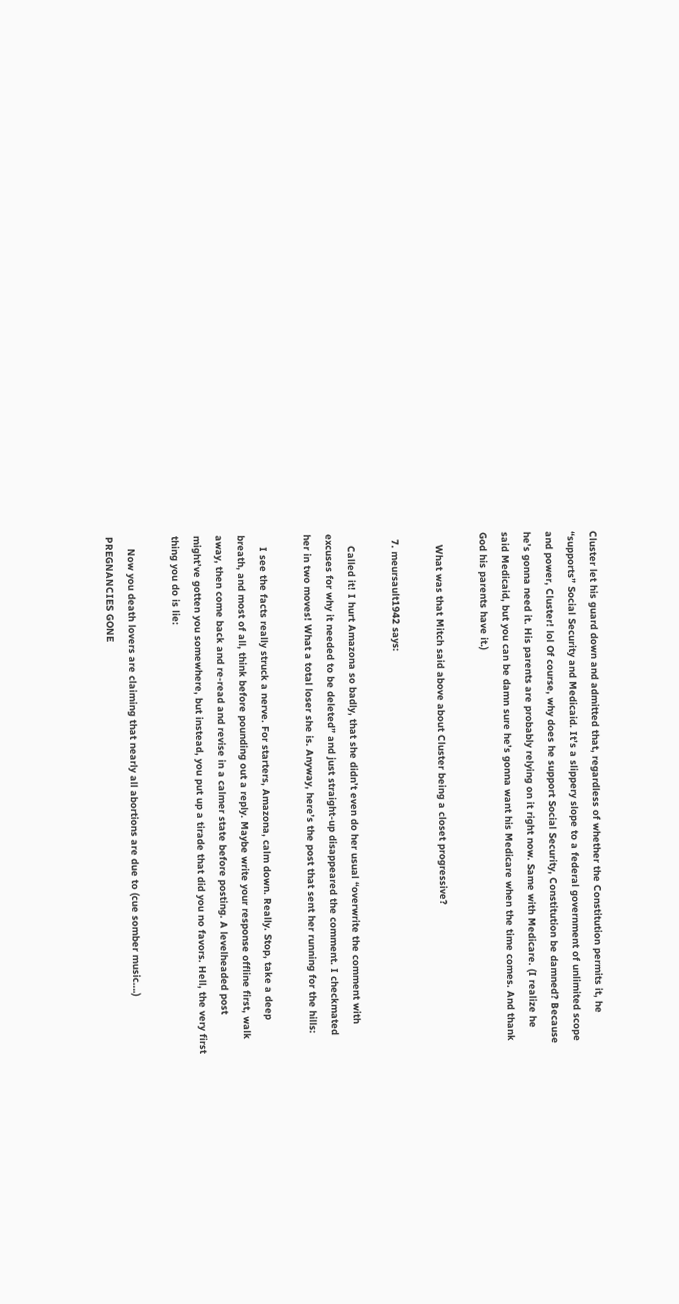Cluster let his guard down and admitted that, regardless of whether the Constitution permits it, he “supports” Social Security and Medicaid. It’s a slippery slope to a federal government of unlimited scope and power, Cluster! lol Of course, why does he support Social Security, Constitution be damned? Because he’s gonna need it. His parents are probably relying on it right now. Same with Medicare. (I realize he said Medicaid, but you can be damn sure he’s gonna want his Medicare when the time comes. And thank God his parents have it.)

    What was that Mitch said above about Cluster being a closet progressive?

  7. meursault1942 says:

    Called it! I hurt Amazona so badly, that she didn’t even do her usual “overwrite the comment with excuses for why it needed to be deleted” and just straight-up disappeared the comment. I checkmated her in two moves! What a total loser she is. Anyway, here’s the post that sent her running for the hills:

    I see the facts really struck a nerve. For starters, Amazona, calm down. Really. Stop, take a deep breath, and most of all, think before pounding out a reply. Maybe write your response offline first, walk away, then come back and re-read and revise in a calmer state before posting. A levelheaded post might’ve gotten you somewhere, but instead, you put up a tirade that did you no favors. Hell, the very first thing you do is lie:

    Now you death lovers are claiming that nearly all abortions are due to (cue somber music….) PREGNANCIES GONE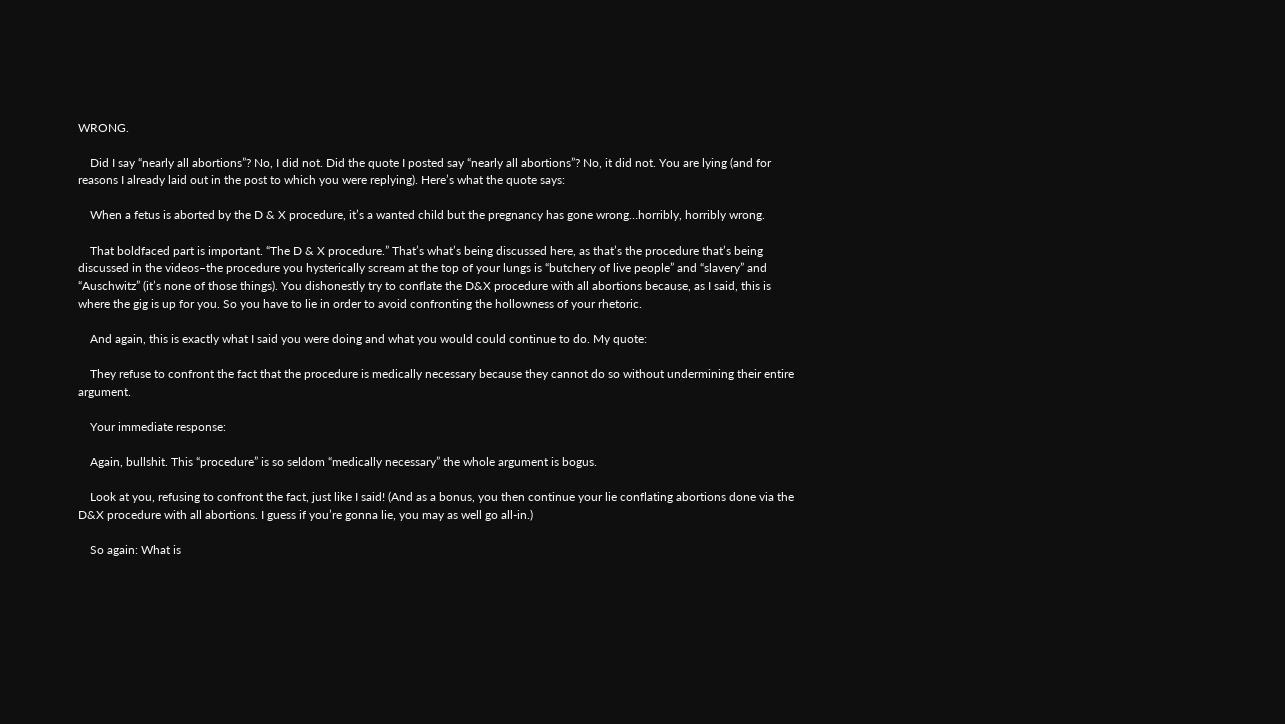WRONG.

    Did I say “nearly all abortions”? No, I did not. Did the quote I posted say “nearly all abortions”? No, it did not. You are lying (and for reasons I already laid out in the post to which you were replying). Here’s what the quote says:

    When a fetus is aborted by the D & X procedure, it’s a wanted child but the pregnancy has gone wrong…horribly, horribly wrong.

    That boldfaced part is important. “The D & X procedure.” That’s what’s being discussed here, as that’s the procedure that’s being discussed in the videos–the procedure you hysterically scream at the top of your lungs is “butchery of live people” and “slavery” and “Auschwitz” (it’s none of those things). You dishonestly try to conflate the D&X procedure with all abortions because, as I said, this is where the gig is up for you. So you have to lie in order to avoid confronting the hollowness of your rhetoric.

    And again, this is exactly what I said you were doing and what you would could continue to do. My quote:

    They refuse to confront the fact that the procedure is medically necessary because they cannot do so without undermining their entire argument.

    Your immediate response:

    Again, bullshit. This “procedure” is so seldom “medically necessary” the whole argument is bogus.

    Look at you, refusing to confront the fact, just like I said! (And as a bonus, you then continue your lie conflating abortions done via the D&X procedure with all abortions. I guess if you’re gonna lie, you may as well go all-in.)

    So again: What is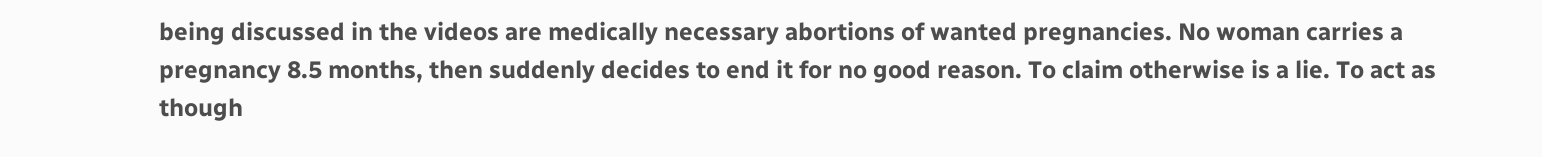being discussed in the videos are medically necessary abortions of wanted pregnancies. No woman carries a pregnancy 8.5 months, then suddenly decides to end it for no good reason. To claim otherwise is a lie. To act as though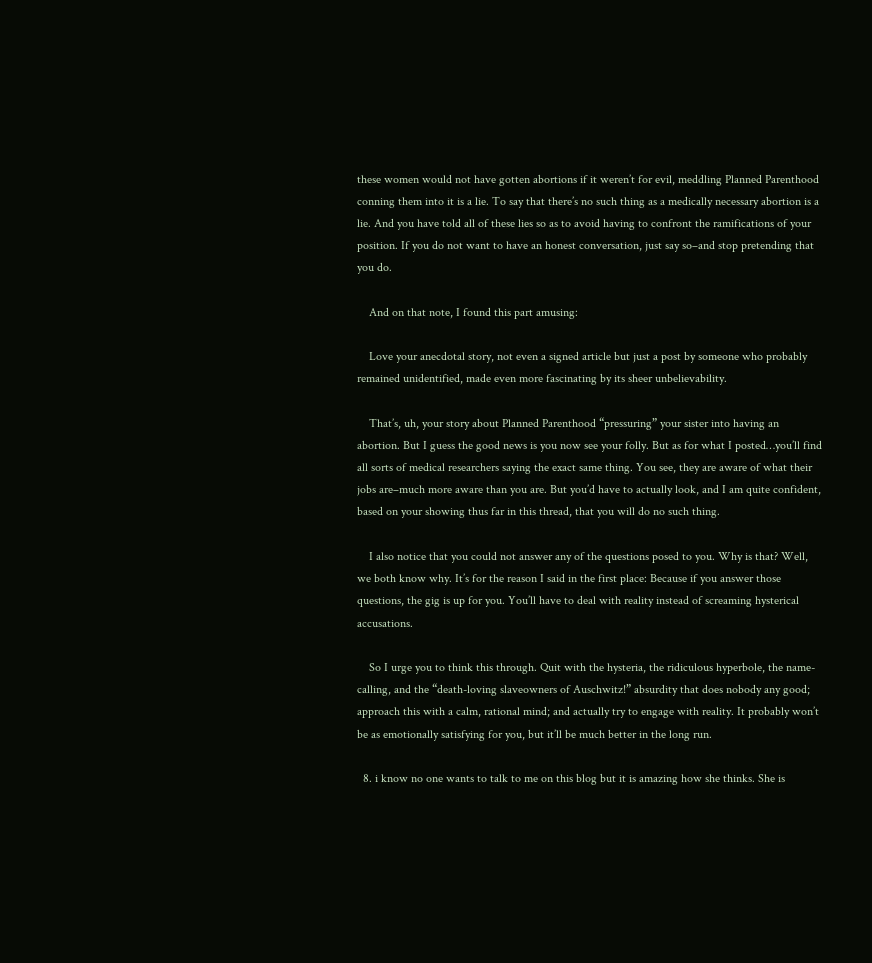these women would not have gotten abortions if it weren’t for evil, meddling Planned Parenthood conning them into it is a lie. To say that there’s no such thing as a medically necessary abortion is a lie. And you have told all of these lies so as to avoid having to confront the ramifications of your position. If you do not want to have an honest conversation, just say so–and stop pretending that you do.

    And on that note, I found this part amusing:

    Love your anecdotal story, not even a signed article but just a post by someone who probably remained unidentified, made even more fascinating by its sheer unbelievability.

    That’s, uh, your story about Planned Parenthood “pressuring” your sister into having an abortion. But I guess the good news is you now see your folly. But as for what I posted…you’ll find all sorts of medical researchers saying the exact same thing. You see, they are aware of what their jobs are–much more aware than you are. But you’d have to actually look, and I am quite confident, based on your showing thus far in this thread, that you will do no such thing.

    I also notice that you could not answer any of the questions posed to you. Why is that? Well, we both know why. It’s for the reason I said in the first place: Because if you answer those questions, the gig is up for you. You’ll have to deal with reality instead of screaming hysterical accusations.

    So I urge you to think this through. Quit with the hysteria, the ridiculous hyperbole, the name-calling, and the “death-loving slaveowners of Auschwitz!” absurdity that does nobody any good; approach this with a calm, rational mind; and actually try to engage with reality. It probably won’t be as emotionally satisfying for you, but it’ll be much better in the long run.

  8. i know no one wants to talk to me on this blog but it is amazing how she thinks. She is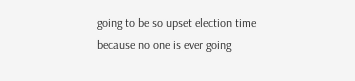going to be so upset election time because no one is ever going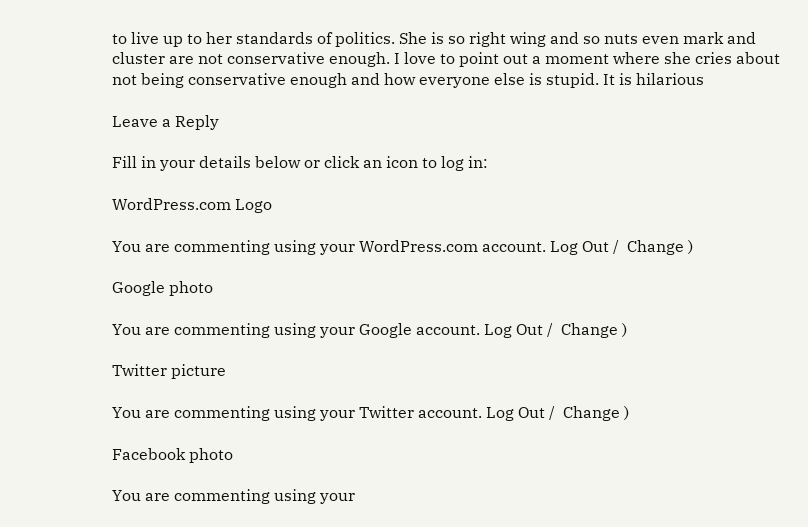to live up to her standards of politics. She is so right wing and so nuts even mark and cluster are not conservative enough. I love to point out a moment where she cries about not being conservative enough and how everyone else is stupid. It is hilarious

Leave a Reply

Fill in your details below or click an icon to log in:

WordPress.com Logo

You are commenting using your WordPress.com account. Log Out /  Change )

Google photo

You are commenting using your Google account. Log Out /  Change )

Twitter picture

You are commenting using your Twitter account. Log Out /  Change )

Facebook photo

You are commenting using your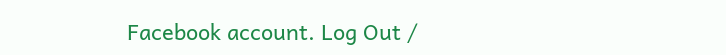Facebook account. Log Out /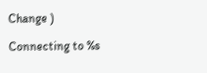Change )

Connecting to %s